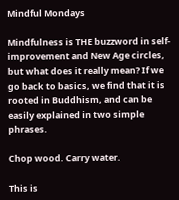Mindful Mondays

Mindfulness is THE buzzword in self-improvement and New Age circles, but what does it really mean? If we go back to basics, we find that it is rooted in Buddhism, and can be easily explained in two simple phrases.

Chop wood. Carry water.

This is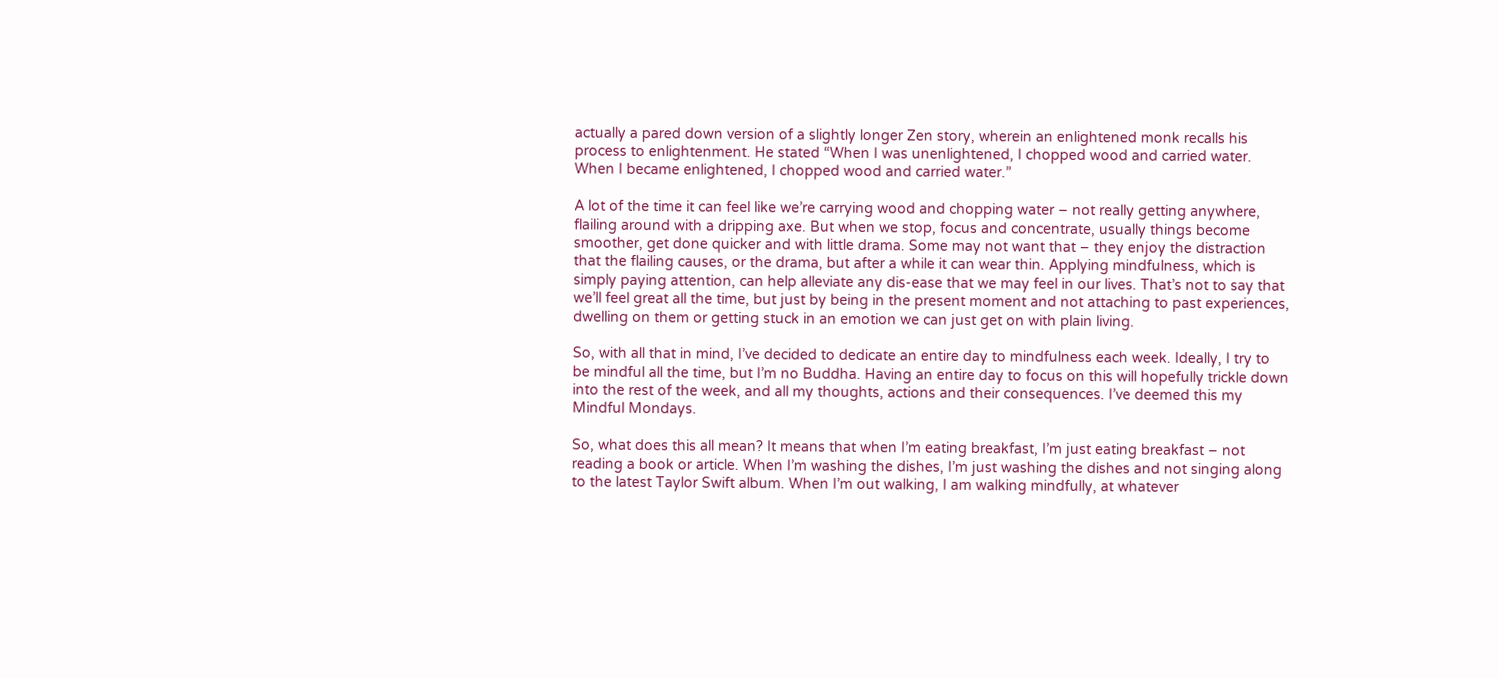actually a pared down version of a slightly longer Zen story, wherein an enlightened monk recalls his process to enlightenment. He stated “When I was unenlightened, I chopped wood and carried water. When I became enlightened, I chopped wood and carried water.”

A lot of the time it can feel like we’re carrying wood and chopping water – not really getting anywhere, flailing around with a dripping axe. But when we stop, focus and concentrate, usually things become smoother, get done quicker and with little drama. Some may not want that – they enjoy the distraction that the flailing causes, or the drama, but after a while it can wear thin. Applying mindfulness, which is simply paying attention, can help alleviate any dis-ease that we may feel in our lives. That’s not to say that we’ll feel great all the time, but just by being in the present moment and not attaching to past experiences, dwelling on them or getting stuck in an emotion we can just get on with plain living.

So, with all that in mind, I’ve decided to dedicate an entire day to mindfulness each week. Ideally, I try to be mindful all the time, but I’m no Buddha. Having an entire day to focus on this will hopefully trickle down into the rest of the week, and all my thoughts, actions and their consequences. I’ve deemed this my Mindful Mondays.

So, what does this all mean? It means that when I’m eating breakfast, I’m just eating breakfast – not reading a book or article. When I’m washing the dishes, I’m just washing the dishes and not singing along to the latest Taylor Swift album. When I’m out walking, I am walking mindfully, at whatever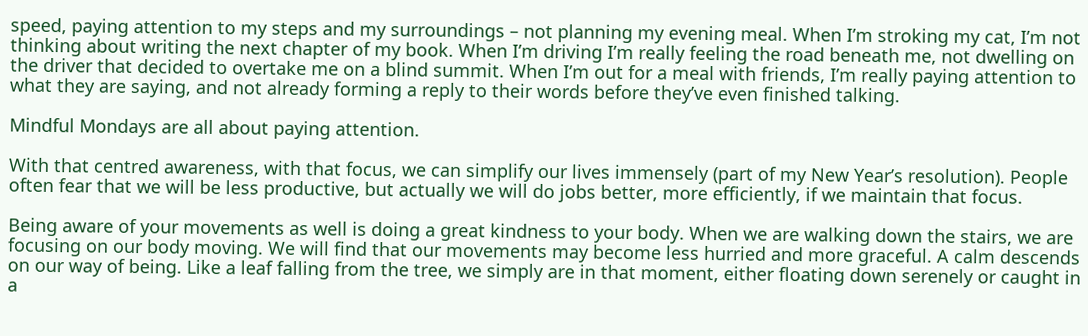speed, paying attention to my steps and my surroundings – not planning my evening meal. When I’m stroking my cat, I’m not thinking about writing the next chapter of my book. When I’m driving I’m really feeling the road beneath me, not dwelling on the driver that decided to overtake me on a blind summit. When I’m out for a meal with friends, I’m really paying attention to what they are saying, and not already forming a reply to their words before they’ve even finished talking.

Mindful Mondays are all about paying attention.

With that centred awareness, with that focus, we can simplify our lives immensely (part of my New Year’s resolution). People often fear that we will be less productive, but actually we will do jobs better, more efficiently, if we maintain that focus.

Being aware of your movements as well is doing a great kindness to your body. When we are walking down the stairs, we are focusing on our body moving. We will find that our movements may become less hurried and more graceful. A calm descends on our way of being. Like a leaf falling from the tree, we simply are in that moment, either floating down serenely or caught in a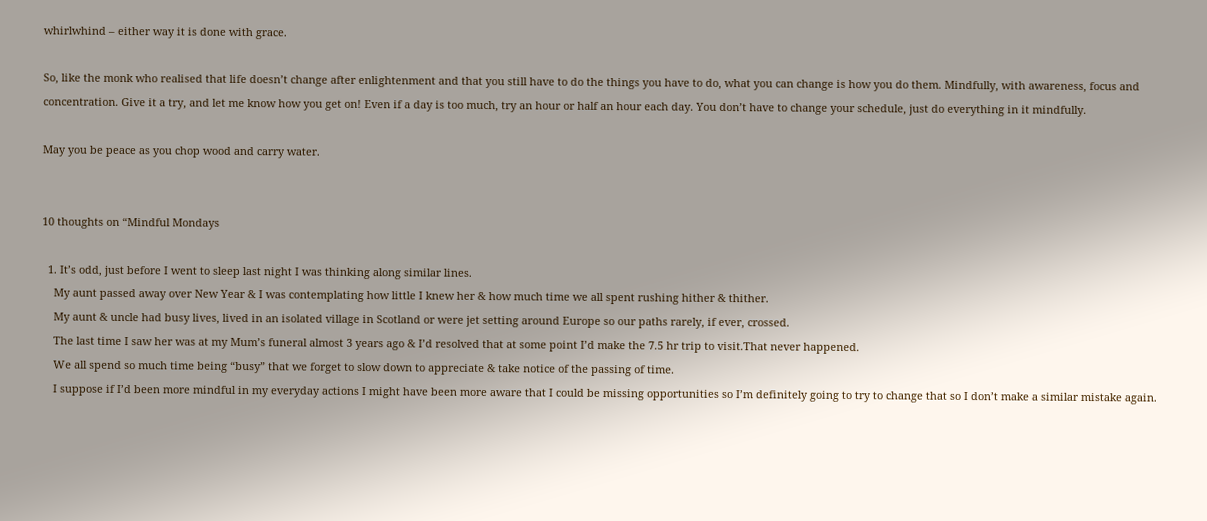whirlwhind – either way it is done with grace.

So, like the monk who realised that life doesn’t change after enlightenment and that you still have to do the things you have to do, what you can change is how you do them. Mindfully, with awareness, focus and concentration. Give it a try, and let me know how you get on! Even if a day is too much, try an hour or half an hour each day. You don’t have to change your schedule, just do everything in it mindfully.

May you be peace as you chop wood and carry water.


10 thoughts on “Mindful Mondays

  1. It’s odd, just before I went to sleep last night I was thinking along similar lines.
    My aunt passed away over New Year & I was contemplating how little I knew her & how much time we all spent rushing hither & thither.
    My aunt & uncle had busy lives, lived in an isolated village in Scotland or were jet setting around Europe so our paths rarely, if ever, crossed.
    The last time I saw her was at my Mum’s funeral almost 3 years ago & I’d resolved that at some point I’d make the 7.5 hr trip to visit.That never happened.
    We all spend so much time being “busy” that we forget to slow down to appreciate & take notice of the passing of time.
    I suppose if I’d been more mindful in my everyday actions I might have been more aware that I could be missing opportunities so I’m definitely going to try to change that so I don’t make a similar mistake again.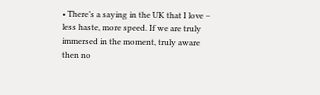• There’s a saying in the UK that I love – less haste, more speed. If we are truly immersed in the moment, truly aware then no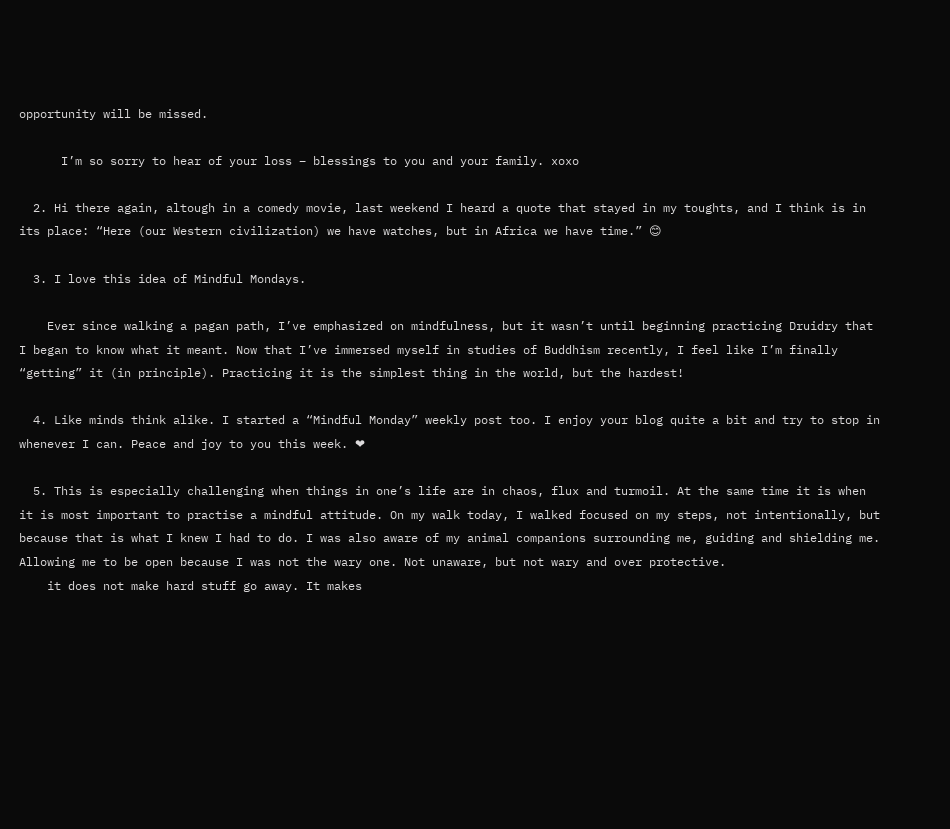opportunity will be missed.

      I’m so sorry to hear of your loss – blessings to you and your family. xoxo

  2. Hi there again, altough in a comedy movie, last weekend I heard a quote that stayed in my toughts, and I think is in its place: “Here (our Western civilization) we have watches, but in Africa we have time.” 😊

  3. I love this idea of Mindful Mondays.

    Ever since walking a pagan path, I’ve emphasized on mindfulness, but it wasn’t until beginning practicing Druidry that I began to know what it meant. Now that I’ve immersed myself in studies of Buddhism recently, I feel like I’m finally “getting” it (in principle). Practicing it is the simplest thing in the world, but the hardest!

  4. Like minds think alike. I started a “Mindful Monday” weekly post too. I enjoy your blog quite a bit and try to stop in whenever I can. Peace and joy to you this week. ❤

  5. This is especially challenging when things in one’s life are in chaos, flux and turmoil. At the same time it is when it is most important to practise a mindful attitude. On my walk today, I walked focused on my steps, not intentionally, but because that is what I knew I had to do. I was also aware of my animal companions surrounding me, guiding and shielding me. Allowing me to be open because I was not the wary one. Not unaware, but not wary and over protective.
    it does not make hard stuff go away. It makes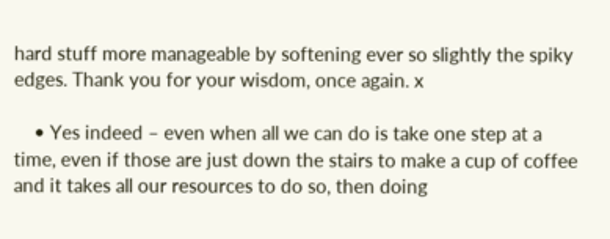hard stuff more manageable by softening ever so slightly the spiky edges. Thank you for your wisdom, once again. x

    • Yes indeed – even when all we can do is take one step at a time, even if those are just down the stairs to make a cup of coffee and it takes all our resources to do so, then doing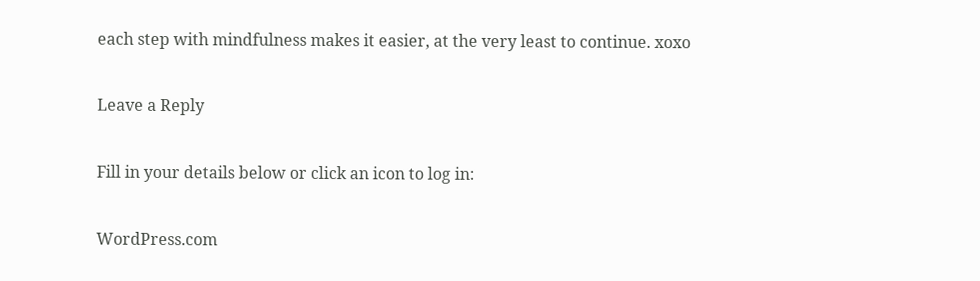each step with mindfulness makes it easier, at the very least to continue. xoxo

Leave a Reply

Fill in your details below or click an icon to log in:

WordPress.com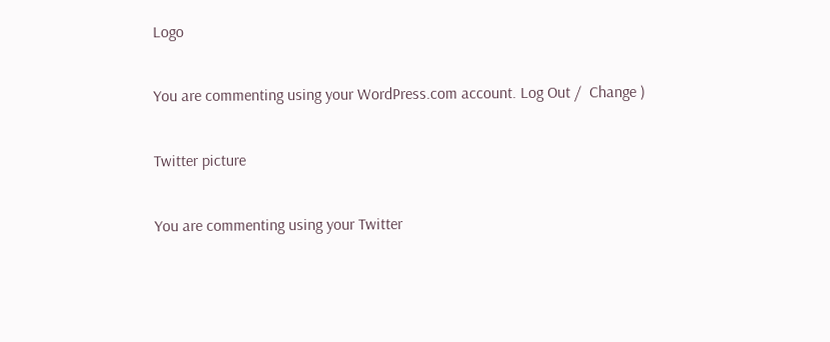Logo

You are commenting using your WordPress.com account. Log Out /  Change )

Twitter picture

You are commenting using your Twitter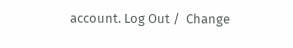account. Log Out /  Change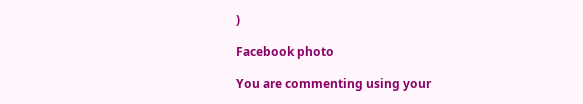)

Facebook photo

You are commenting using your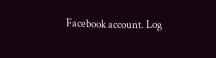Facebook account. Log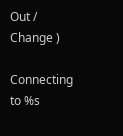Out /  Change )

Connecting to %s